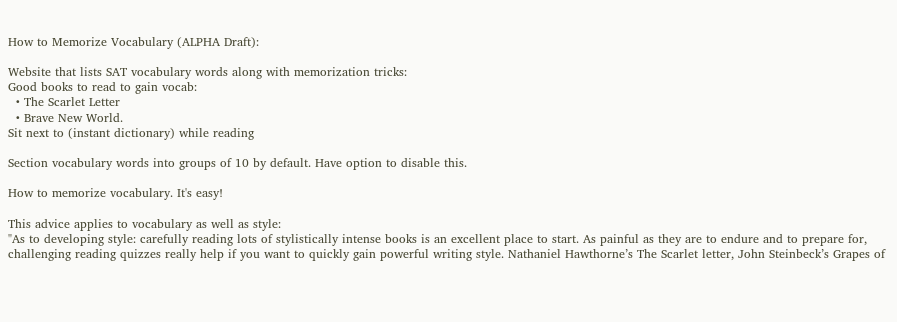How to Memorize Vocabulary (ALPHA Draft):

Website that lists SAT vocabulary words along with memorization tricks:
Good books to read to gain vocab:
  • The Scarlet Letter
  • Brave New World.
Sit next to (instant dictionary) while reading

Section vocabulary words into groups of 10 by default. Have option to disable this.

How to memorize vocabulary. It's easy!

This advice applies to vocabulary as well as style:
"As to developing style: carefully reading lots of stylistically intense books is an excellent place to start. As painful as they are to endure and to prepare for, challenging reading quizzes really help if you want to quickly gain powerful writing style. Nathaniel Hawthorne’s The Scarlet letter, John Steinbeck’s Grapes of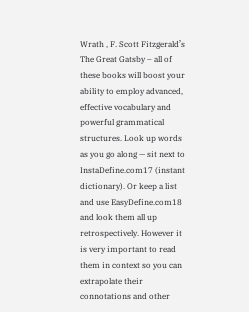Wrath , F. Scott Fitzgerald’s The Great Gatsby – all of these books will boost your ability to employ advanced, effective vocabulary and powerful grammatical structures. Look up words as you go along — sit next to InstaDefine.com17 (instant dictionary). Or keep a list and use EasyDefine.com18 and look them all up retrospectively. However it is very important to read them in context so you can extrapolate their connotations and other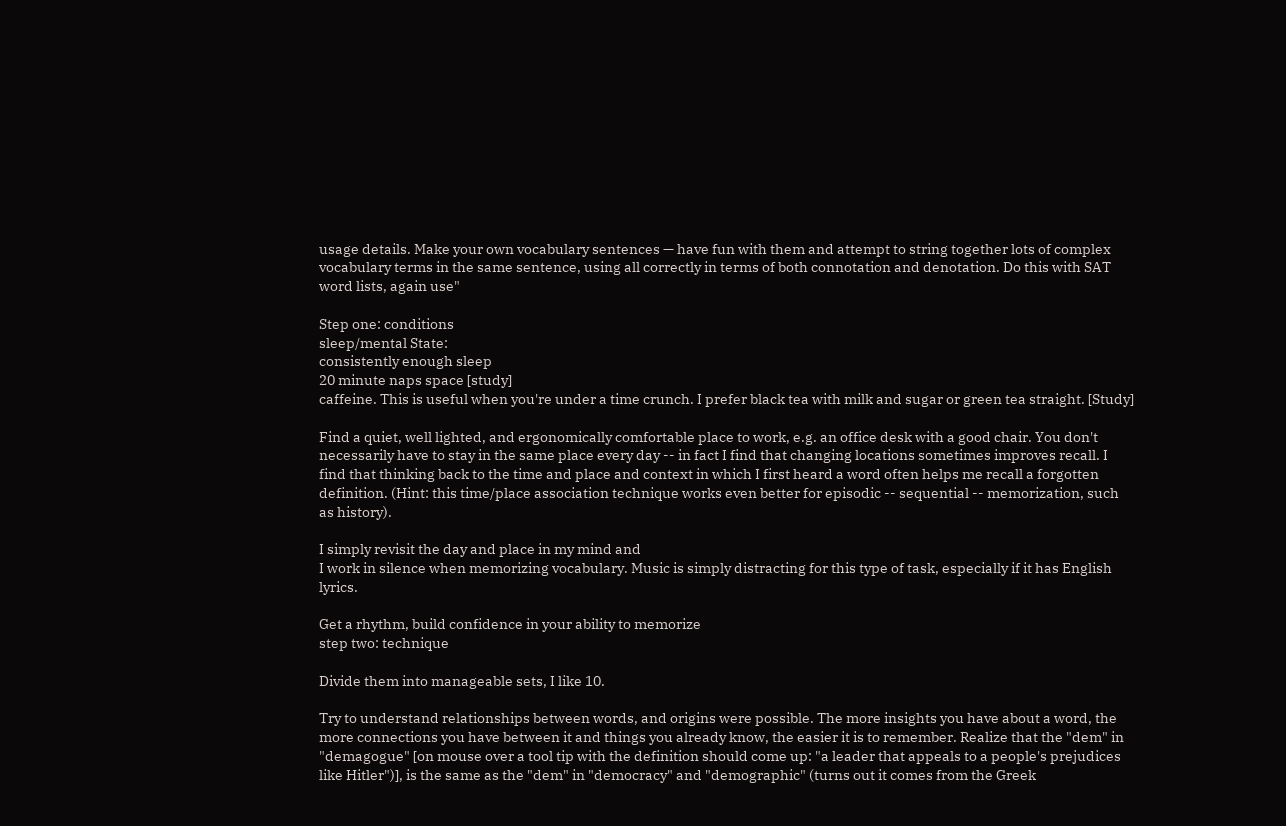usage details. Make your own vocabulary sentences — have fun with them and attempt to string together lots of complex vocabulary terms in the same sentence, using all correctly in terms of both connotation and denotation. Do this with SAT word lists, again use"

Step one: conditions
sleep/mental State:
consistently enough sleep
20 minute naps space [study]
caffeine. This is useful when you're under a time crunch. I prefer black tea with milk and sugar or green tea straight. [Study]

Find a quiet, well lighted, and ergonomically comfortable place to work, e.g. an office desk with a good chair. You don't necessarily have to stay in the same place every day -- in fact I find that changing locations sometimes improves recall. I find that thinking back to the time and place and context in which I first heard a word often helps me recall a forgotten definition. (Hint: this time/place association technique works even better for episodic -- sequential -- memorization, such as history).

I simply revisit the day and place in my mind and
I work in silence when memorizing vocabulary. Music is simply distracting for this type of task, especially if it has English lyrics.

Get a rhythm, build confidence in your ability to memorize
step two: technique

Divide them into manageable sets, I like 10.

Try to understand relationships between words, and origins were possible. The more insights you have about a word, the more connections you have between it and things you already know, the easier it is to remember. Realize that the "dem" in "demagogue" [on mouse over a tool tip with the definition should come up: "a leader that appeals to a people's prejudices like Hitler")], is the same as the "dem" in "democracy" and "demographic" (turns out it comes from the Greek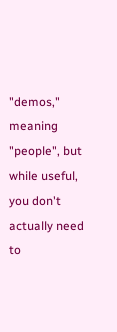"demos," meaning "people", but while useful, you don't actually need to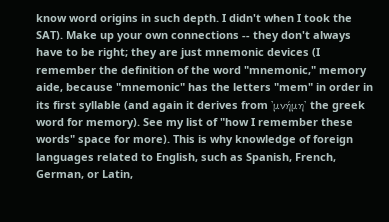know word origins in such depth. I didn't when I took the SAT). Make up your own connections -- they don't always have to be right; they are just mnemonic devices (I remember the definition of the word "mnemonic," memory aide, because "mnemonic" has the letters "mem" in order in its first syllable (and again it derives from 'μνήμη' the greek word for memory). See my list of "how I remember these words" space for more). This is why knowledge of foreign languages related to English, such as Spanish, French, German, or Latin,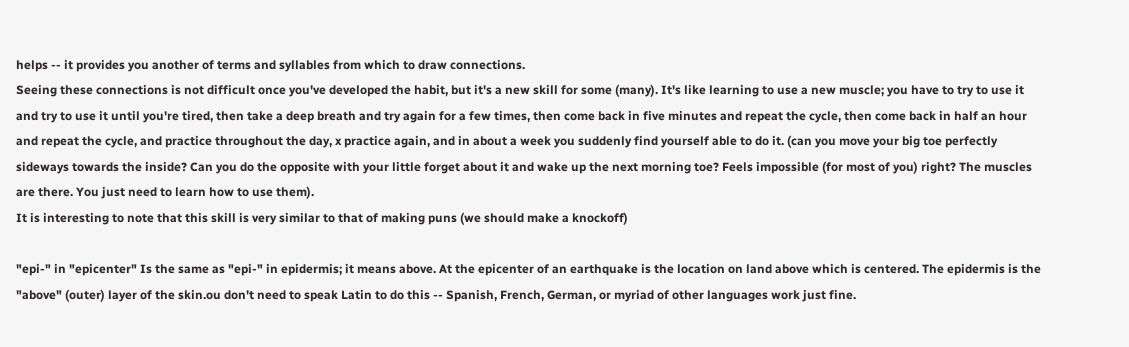helps -- it provides you another of terms and syllables from which to draw connections.
Seeing these connections is not difficult once you've developed the habit, but it's a new skill for some (many). It's like learning to use a new muscle; you have to try to use it and try to use it until you're tired, then take a deep breath and try again for a few times, then come back in five minutes and repeat the cycle, then come back in half an hour and repeat the cycle, and practice throughout the day, x practice again, and in about a week you suddenly find yourself able to do it. (can you move your big toe perfectly sideways towards the inside? Can you do the opposite with your little forget about it and wake up the next morning toe? Feels impossible (for most of you) right? The muscles are there. You just need to learn how to use them).
It is interesting to note that this skill is very similar to that of making puns (we should make a knockoff)

"epi-" in "epicenter" Is the same as "epi-" in epidermis; it means above. At the epicenter of an earthquake is the location on land above which is centered. The epidermis is the "above" (outer) layer of the skin.ou don't need to speak Latin to do this -- Spanish, French, German, or myriad of other languages work just fine.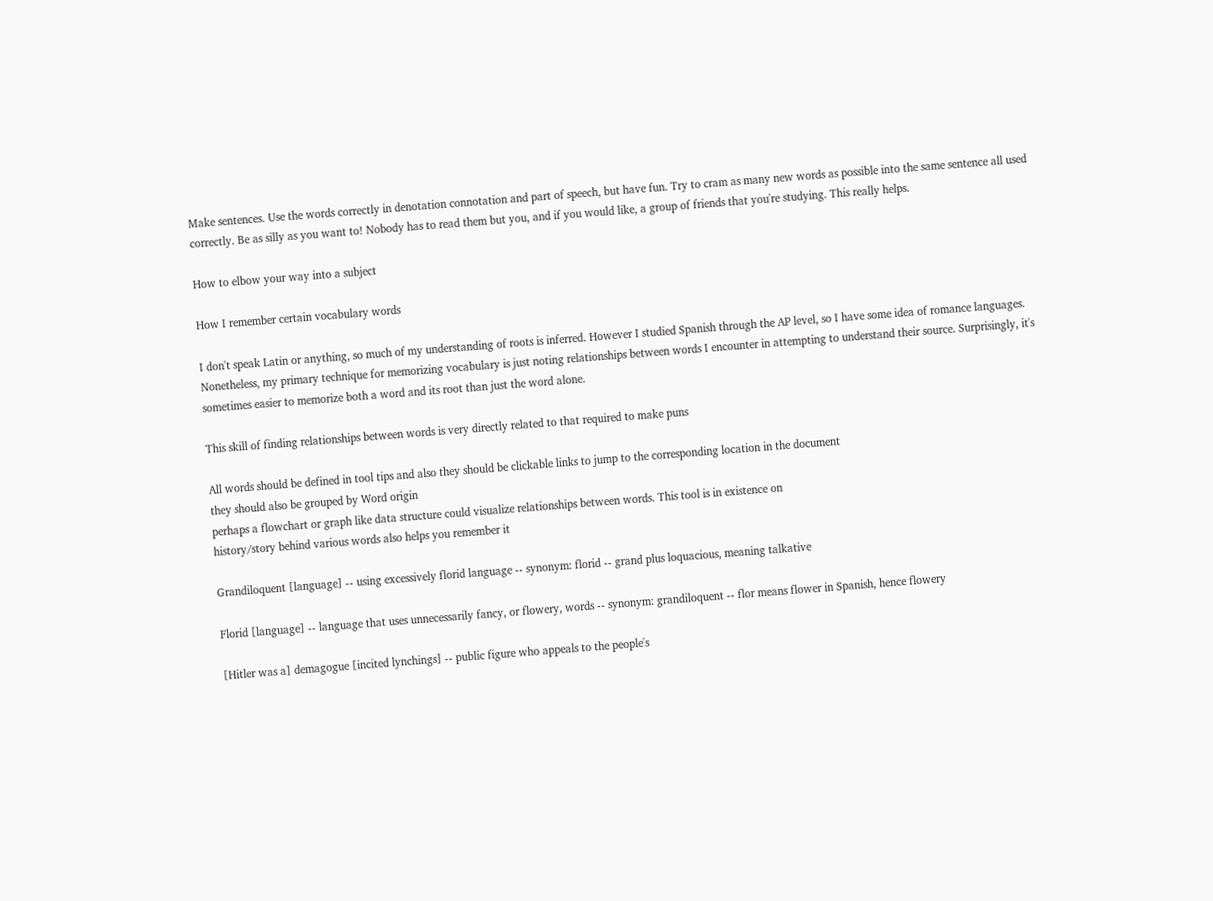Make sentences. Use the words correctly in denotation connotation and part of speech, but have fun. Try to cram as many new words as possible into the same sentence all used correctly. Be as silly as you want to! Nobody has to read them but you, and if you would like, a group of friends that you're studying. This really helps.

How to elbow your way into a subject

How I remember certain vocabulary words

I don't speak Latin or anything, so much of my understanding of roots is inferred. However I studied Spanish through the AP level, so I have some idea of romance languages. Nonetheless, my primary technique for memorizing vocabulary is just noting relationships between words I encounter in attempting to understand their source. Surprisingly, it's sometimes easier to memorize both a word and its root than just the word alone.

This skill of finding relationships between words is very directly related to that required to make puns

All words should be defined in tool tips and also they should be clickable links to jump to the corresponding location in the document
they should also be grouped by Word origin
perhaps a flowchart or graph like data structure could visualize relationships between words. This tool is in existence on
history/story behind various words also helps you remember it

Grandiloquent [language] -- using excessively florid language -- synonym: florid -- grand plus loquacious, meaning talkative

Florid [language] -- language that uses unnecessarily fancy, or flowery, words -- synonym: grandiloquent -- flor means flower in Spanish, hence flowery

[Hitler was a] demagogue [incited lynchings] -- public figure who appeals to the people's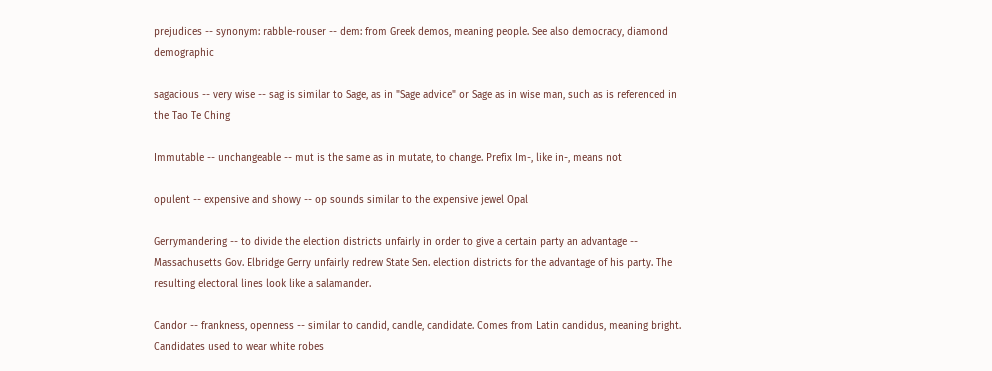prejudices -- synonym: rabble-rouser -- dem: from Greek demos, meaning people. See also democracy, diamond demographic

sagacious -- very wise -- sag is similar to Sage, as in "Sage advice" or Sage as in wise man, such as is referenced in the Tao Te Ching

Immutable -- unchangeable -- mut is the same as in mutate, to change. Prefix Im-, like in-, means not

opulent -- expensive and showy -- op sounds similar to the expensive jewel Opal

Gerrymandering -- to divide the election districts unfairly in order to give a certain party an advantage -- Massachusetts Gov. Elbridge Gerry unfairly redrew State Sen. election districts for the advantage of his party. The resulting electoral lines look like a salamander.

Candor -- frankness, openness -- similar to candid, candle, candidate. Comes from Latin candidus, meaning bright. Candidates used to wear white robes